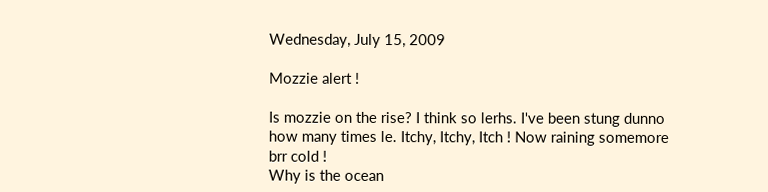Wednesday, July 15, 2009

Mozzie alert !

Is mozzie on the rise? I think so lerhs. I've been stung dunno how many times le. Itchy, Itchy, Itch ! Now raining somemore brr cold !
Why is the ocean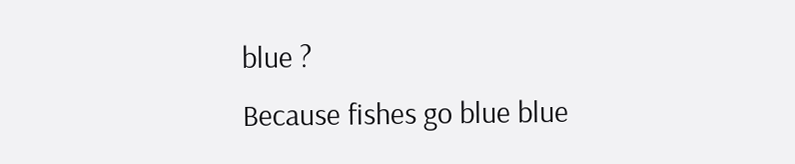blue ?
Because fishes go blue blue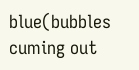blue(bubbles cuming out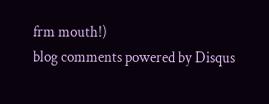frm mouth!)
blog comments powered by Disqus